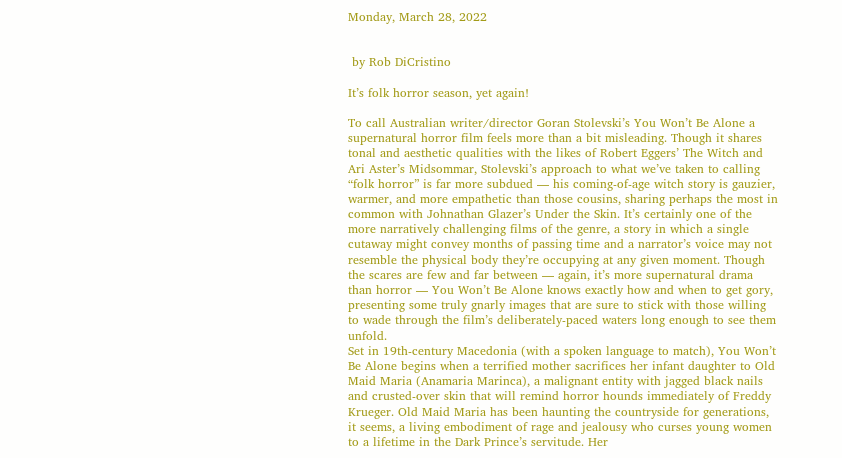Monday, March 28, 2022


 by Rob DiCristino

It’s folk horror season, yet again!

To call Australian writer/director Goran Stolevski’s You Won’t Be Alone a supernatural horror film feels more than a bit misleading. Though it shares tonal and aesthetic qualities with the likes of Robert Eggers’ The Witch and Ari Aster’s Midsommar, Stolevski’s approach to what we’ve taken to calling “folk horror” is far more subdued — his coming-of-age witch story is gauzier, warmer, and more empathetic than those cousins, sharing perhaps the most in common with Johnathan Glazer’s Under the Skin. It’s certainly one of the more narratively challenging films of the genre, a story in which a single cutaway might convey months of passing time and a narrator’s voice may not resemble the physical body they’re occupying at any given moment. Though the scares are few and far between — again, it’s more supernatural drama than horror — You Won’t Be Alone knows exactly how and when to get gory, presenting some truly gnarly images that are sure to stick with those willing to wade through the film’s deliberately-paced waters long enough to see them unfold.
Set in 19th-century Macedonia (with a spoken language to match), You Won’t Be Alone begins when a terrified mother sacrifices her infant daughter to Old Maid Maria (Anamaria Marinca), a malignant entity with jagged black nails and crusted-over skin that will remind horror hounds immediately of Freddy Krueger. Old Maid Maria has been haunting the countryside for generations, it seems, a living embodiment of rage and jealousy who curses young women to a lifetime in the Dark Prince’s servitude. Her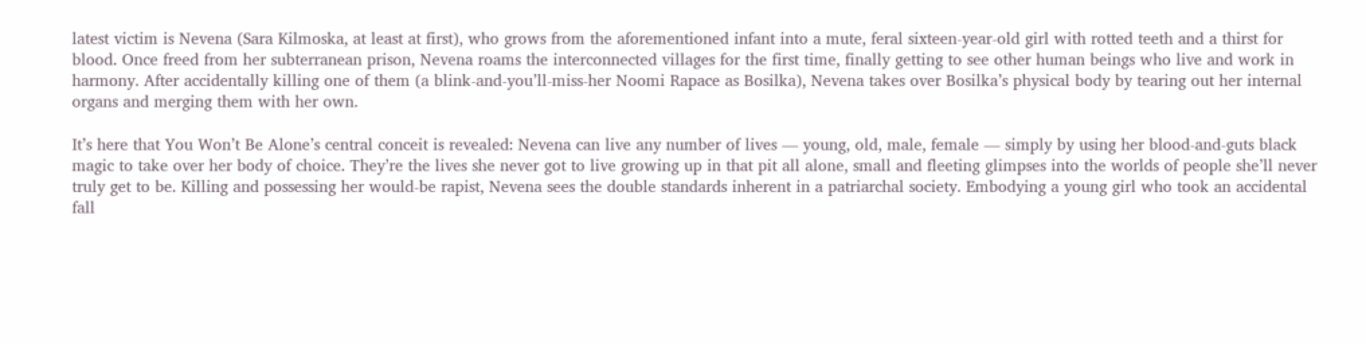latest victim is Nevena (Sara Kilmoska, at least at first), who grows from the aforementioned infant into a mute, feral sixteen-year-old girl with rotted teeth and a thirst for blood. Once freed from her subterranean prison, Nevena roams the interconnected villages for the first time, finally getting to see other human beings who live and work in harmony. After accidentally killing one of them (a blink-and-you’ll-miss-her Noomi Rapace as Bosilka), Nevena takes over Bosilka’s physical body by tearing out her internal organs and merging them with her own.

It’s here that You Won’t Be Alone’s central conceit is revealed: Nevena can live any number of lives — young, old, male, female — simply by using her blood-and-guts black magic to take over her body of choice. They’re the lives she never got to live growing up in that pit all alone, small and fleeting glimpses into the worlds of people she’ll never truly get to be. Killing and possessing her would-be rapist, Nevena sees the double standards inherent in a patriarchal society. Embodying a young girl who took an accidental fall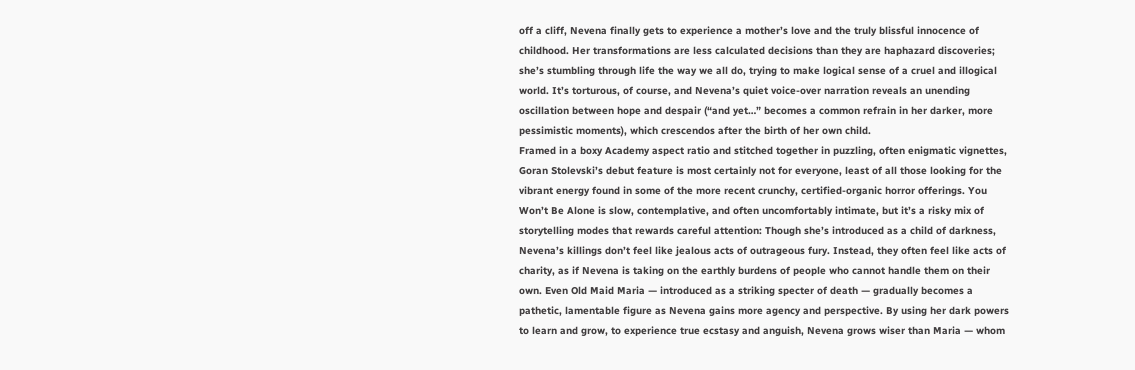off a cliff, Nevena finally gets to experience a mother’s love and the truly blissful innocence of childhood. Her transformations are less calculated decisions than they are haphazard discoveries; she’s stumbling through life the way we all do, trying to make logical sense of a cruel and illogical world. It’s torturous, of course, and Nevena’s quiet voice-over narration reveals an unending oscillation between hope and despair (“and yet…” becomes a common refrain in her darker, more pessimistic moments), which crescendos after the birth of her own child.
Framed in a boxy Academy aspect ratio and stitched together in puzzling, often enigmatic vignettes, Goran Stolevski’s debut feature is most certainly not for everyone, least of all those looking for the vibrant energy found in some of the more recent crunchy, certified-organic horror offerings. You Won’t Be Alone is slow, contemplative, and often uncomfortably intimate, but it’s a risky mix of storytelling modes that rewards careful attention: Though she’s introduced as a child of darkness, Nevena’s killings don’t feel like jealous acts of outrageous fury. Instead, they often feel like acts of charity, as if Nevena is taking on the earthly burdens of people who cannot handle them on their own. Even Old Maid Maria — introduced as a striking specter of death — gradually becomes a pathetic, lamentable figure as Nevena gains more agency and perspective. By using her dark powers to learn and grow, to experience true ecstasy and anguish, Nevena grows wiser than Maria — whom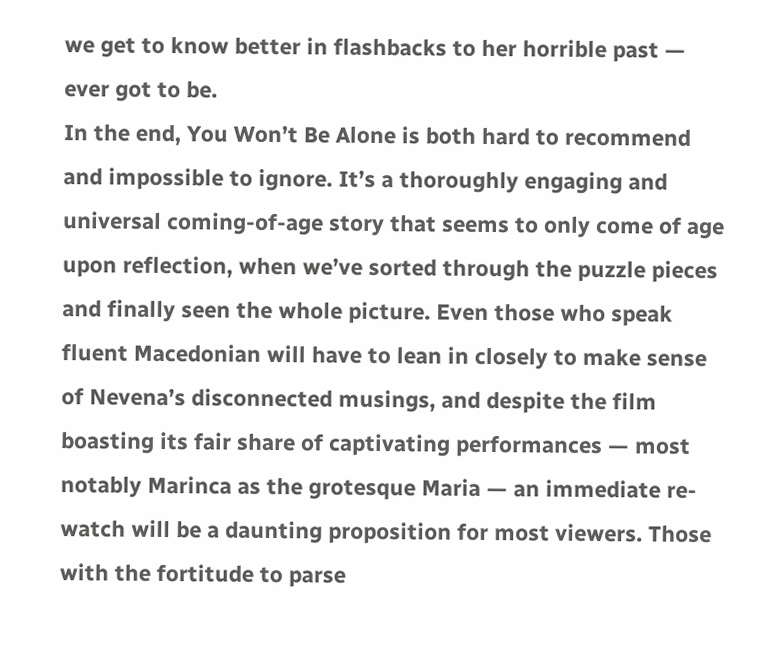we get to know better in flashbacks to her horrible past — ever got to be.
In the end, You Won’t Be Alone is both hard to recommend and impossible to ignore. It’s a thoroughly engaging and universal coming-of-age story that seems to only come of age upon reflection, when we’ve sorted through the puzzle pieces and finally seen the whole picture. Even those who speak fluent Macedonian will have to lean in closely to make sense of Nevena’s disconnected musings, and despite the film boasting its fair share of captivating performances — most notably Marinca as the grotesque Maria — an immediate re-watch will be a daunting proposition for most viewers. Those with the fortitude to parse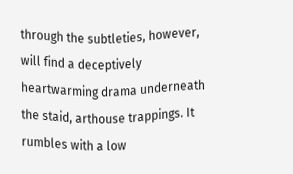through the subtleties, however, will find a deceptively heartwarming drama underneath the staid, arthouse trappings. It rumbles with a low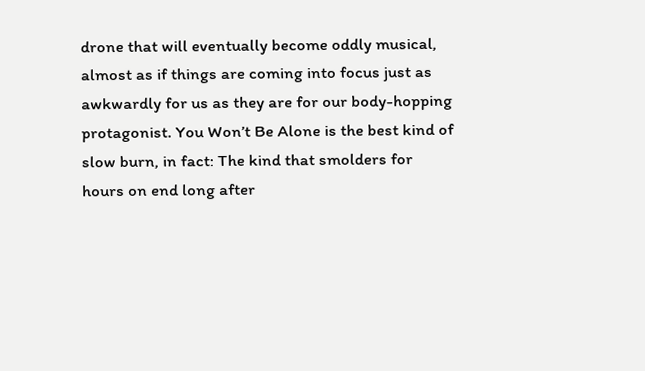drone that will eventually become oddly musical, almost as if things are coming into focus just as awkwardly for us as they are for our body-hopping protagonist. You Won’t Be Alone is the best kind of slow burn, in fact: The kind that smolders for hours on end long after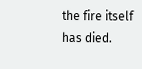the fire itself has died.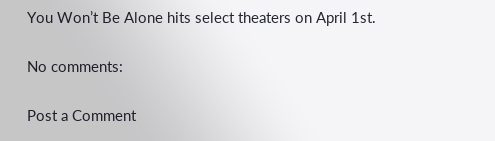You Won’t Be Alone hits select theaters on April 1st.

No comments:

Post a Comment